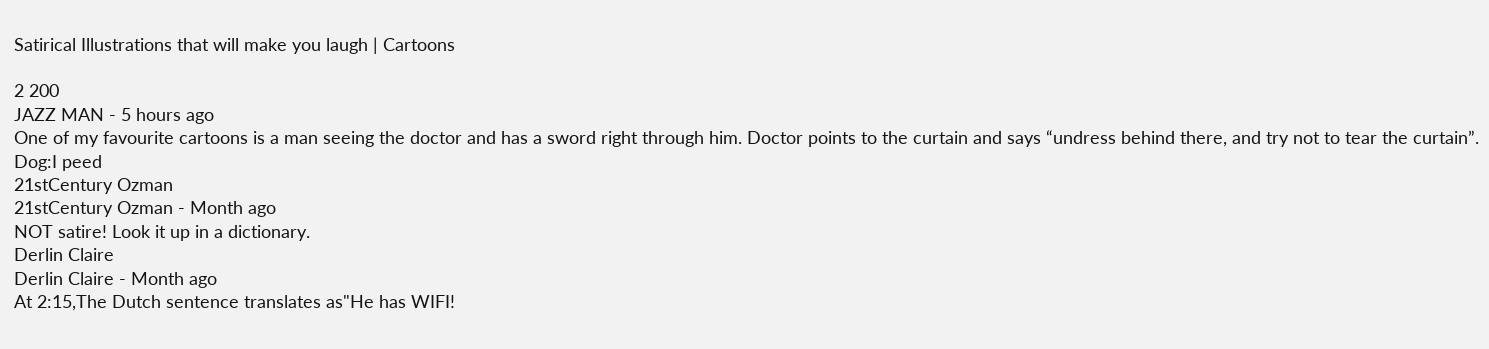Satirical Illustrations that will make you laugh | Cartoons

2 200
JAZZ MAN - 5 hours ago
One of my favourite cartoons is a man seeing the doctor and has a sword right through him. Doctor points to the curtain and says “undress behind there, and try not to tear the curtain”.
Dog:I peed
21stCentury Ozman
21stCentury Ozman - Month ago
NOT satire! Look it up in a dictionary.
Derlin Claire
Derlin Claire - Month ago
At 2:15,The Dutch sentence translates as"He has WIFI!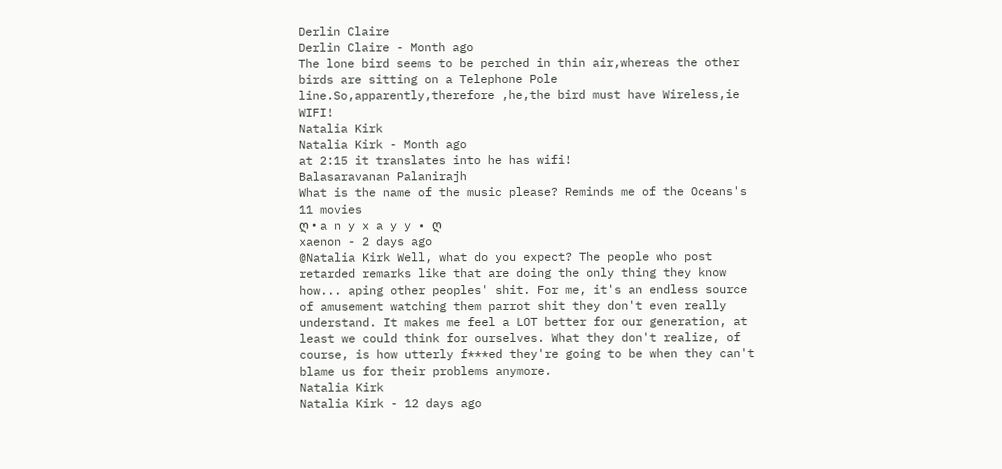Derlin Claire
Derlin Claire - Month ago
The lone bird seems to be perched in thin air,whereas the other birds are sitting on a Telephone Pole line.So,apparently,therefore ,he,the bird must have Wireless,ie WIFI!
Natalia Kirk
Natalia Kirk - Month ago
at 2:15 it translates into he has wifi!
Balasaravanan Palanirajh
What is the name of the music please? Reminds me of the Oceans's 11 movies
ღ • a n y x a y y • ღ
xaenon - 2 days ago
@Natalia Kirk Well, what do you expect? The people who post retarded remarks like that are doing the only thing they know how... aping other peoples' shit. For me, it's an endless source of amusement watching them parrot shit they don't even really understand. It makes me feel a LOT better for our generation, at least we could think for ourselves. What they don't realize, of course, is how utterly f***ed they're going to be when they can't blame us for their problems anymore.
Natalia Kirk
Natalia Kirk - 12 days ago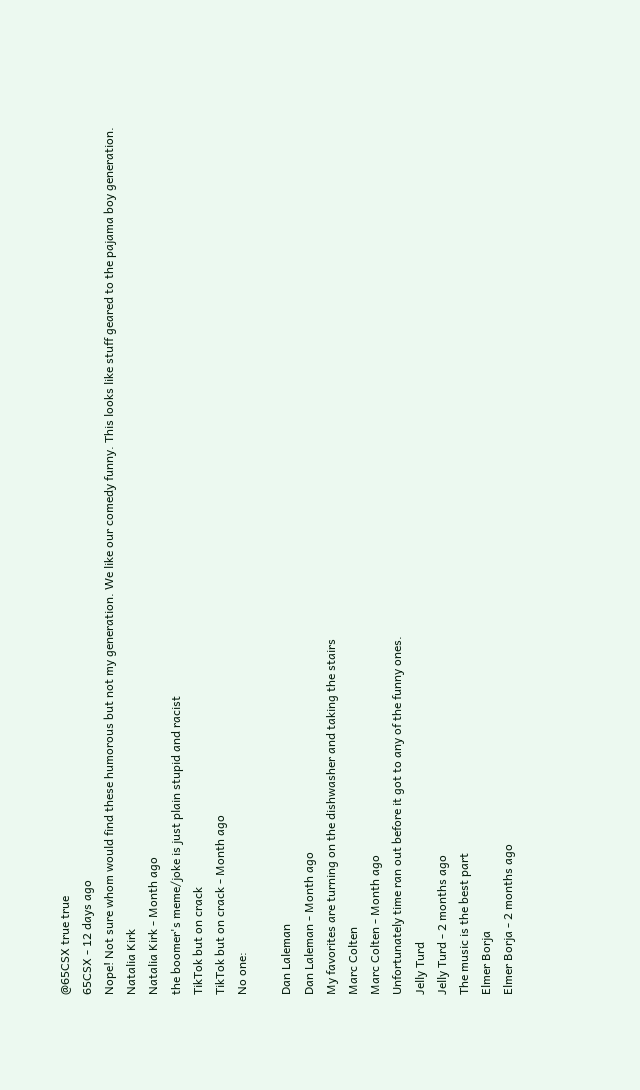@65CSX true true
65CSX - 12 days ago
Nope! Not sure whom would find these humorous but not my generation. We like our comedy funny. This looks like stuff geared to the pajama boy generation.
Natalia Kirk
Natalia Kirk - Month ago
the boomer's meme/joke is just plain stupid and racist
TikTok but on crack
TikTok but on crack - Month ago
No one:

Dan Laleman
Dan Laleman - Month ago
My favorites are turning on the dishwasher and taking the stairs
Marc Colten
Marc Colten - Month ago
Unfortunately time ran out before it got to any of the funny ones.
Jelly Turd
Jelly Turd - 2 months ago
The music is the best part
Elmer Borja
Elmer Borja - 2 months ago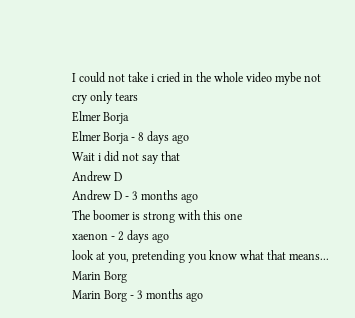I could not take i cried in the whole video mybe not cry only tears
Elmer Borja
Elmer Borja - 8 days ago
Wait i did not say that
Andrew D
Andrew D - 3 months ago
The boomer is strong with this one
xaenon - 2 days ago
look at you, pretending you know what that means...
Marin Borg
Marin Borg - 3 months ago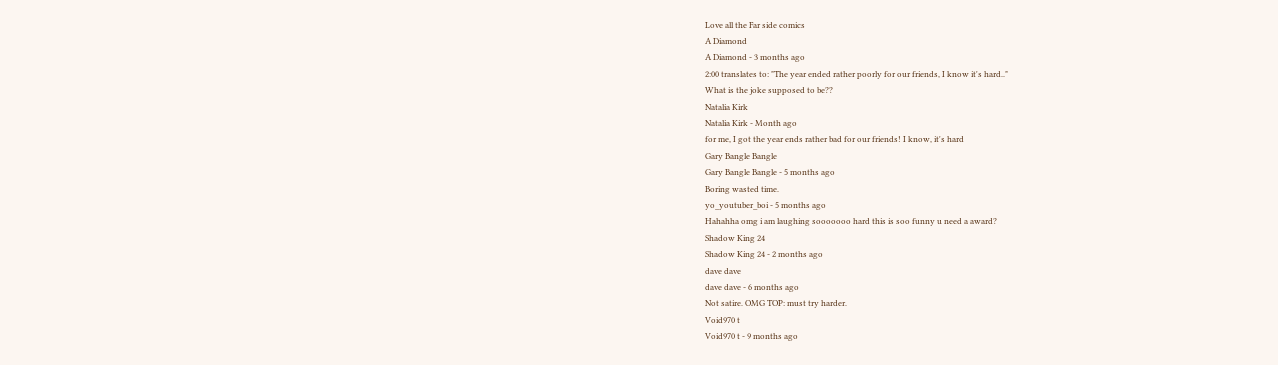Love all the Far side comics
A Diamond
A Diamond - 3 months ago
2:00 translates to: "The year ended rather poorly for our friends, I know it's hard.."
What is the joke supposed to be??
Natalia Kirk
Natalia Kirk - Month ago
for me, I got the year ends rather bad for our friends! I know, it's hard
Gary Bangle Bangle
Gary Bangle Bangle - 5 months ago
Boring wasted time.
yo_youtuber_boi - 5 months ago
Hahahha omg i am laughing sooooooo hard this is soo funny u need a award?
Shadow King 24
Shadow King 24 - 2 months ago
dave dave
dave dave - 6 months ago
Not satire. OMG TOP: must try harder.
Void970 t
Void970 t - 9 months ago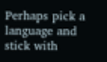Perhaps pick a language and stick with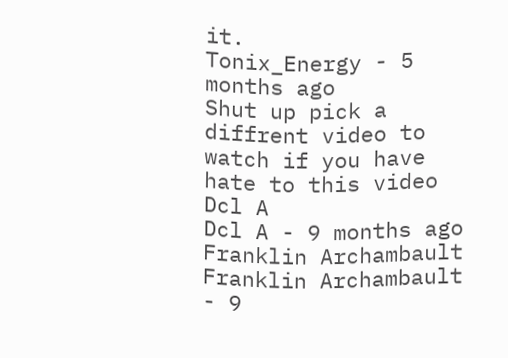it.
Tonix_Energy - 5 months ago
Shut up pick a diffrent video to watch if you have hate to this video
Dcl A
Dcl A - 9 months ago
Franklin Archambault
Franklin Archambault - 9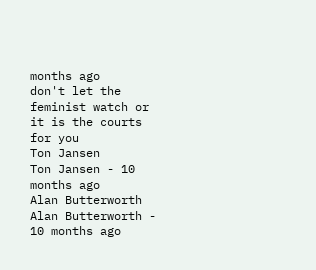months ago
don't let the feminist watch or it is the courts for you
Ton Jansen
Ton Jansen - 10 months ago
Alan Butterworth
Alan Butterworth - 10 months ago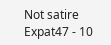Not satire
Expat47 - 10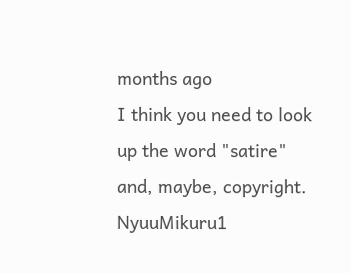months ago
I think you need to look up the word "satire" and, maybe, copyright.
NyuuMikuru1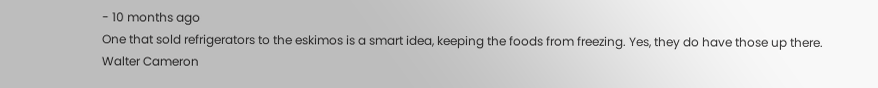- 10 months ago
One that sold refrigerators to the eskimos is a smart idea, keeping the foods from freezing. Yes, they do have those up there.
Walter Cameron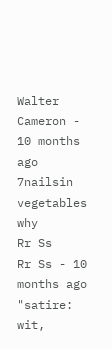Walter Cameron - 10 months ago
7nailsin vegetables why
Rr Ss
Rr Ss - 10 months ago
"satire: wit,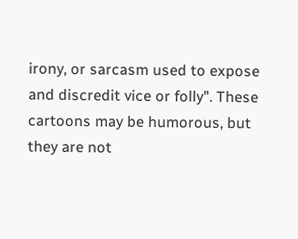irony, or sarcasm used to expose and discredit vice or folly". These cartoons may be humorous, but they are not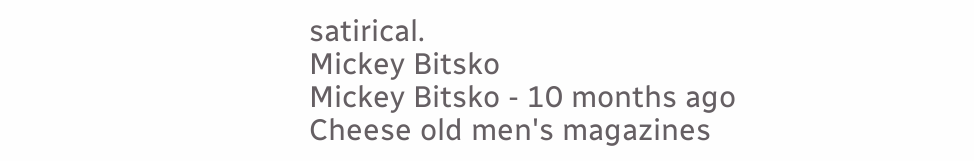satirical.
Mickey Bitsko
Mickey Bitsko - 10 months ago
Cheese old men's magazines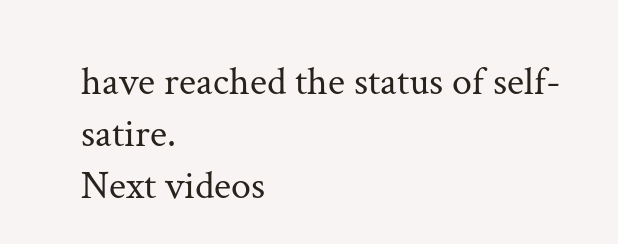have reached the status of self-satire.
Next videos